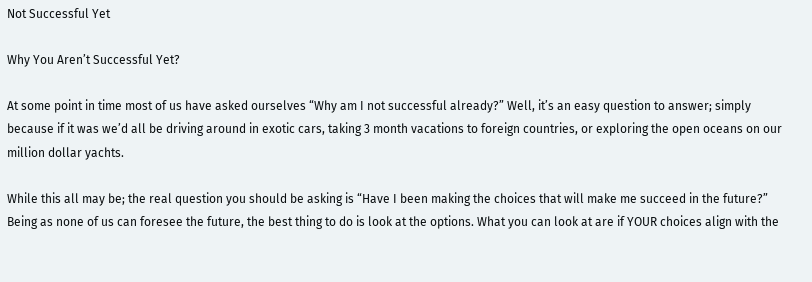Not Successful Yet

Why You Aren’t Successful Yet?

At some point in time most of us have asked ourselves “Why am I not successful already?” Well, it’s an easy question to answer; simply because if it was we’d all be driving around in exotic cars, taking 3 month vacations to foreign countries, or exploring the open oceans on our million dollar yachts.

While this all may be; the real question you should be asking is “Have I been making the choices that will make me succeed in the future?” Being as none of us can foresee the future, the best thing to do is look at the options. What you can look at are if YOUR choices align with the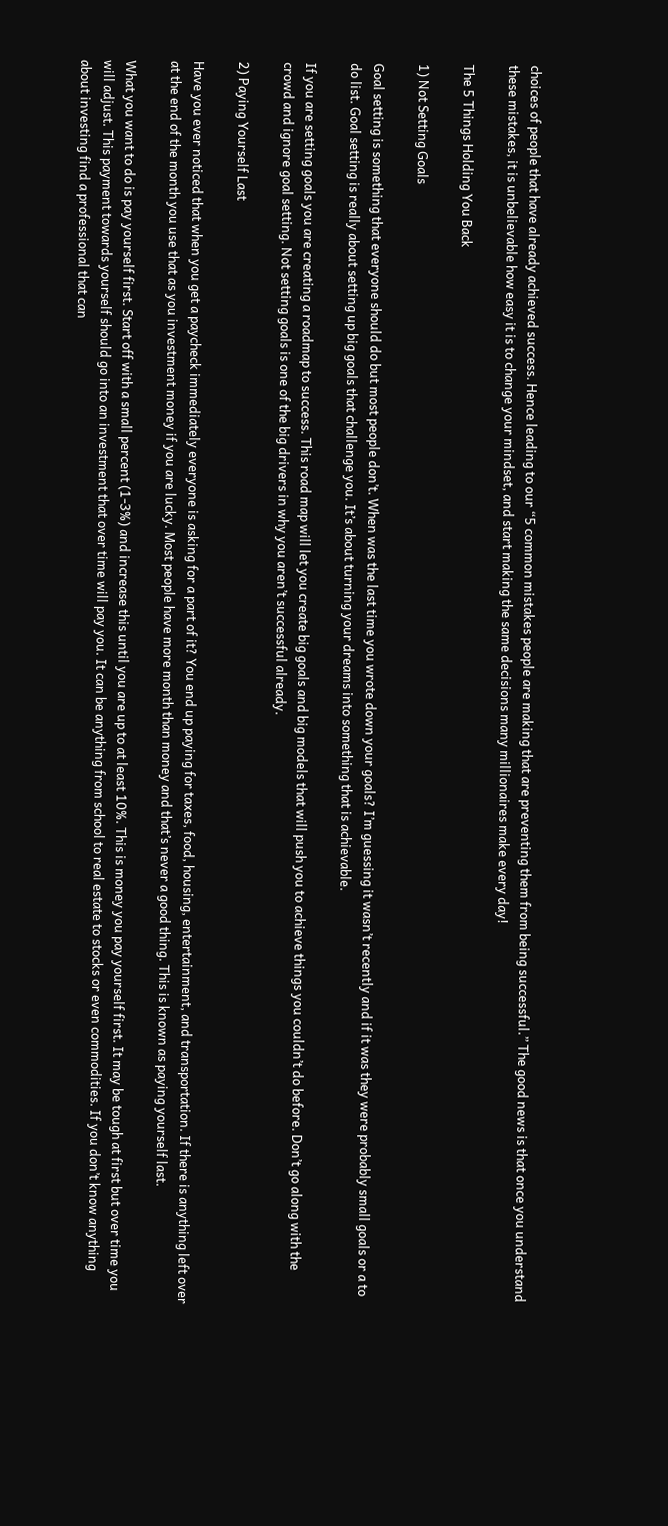choices of people that have already achieved success. Hence leading to our “5 common mistakes people are making that are preventing them from being successful.” The good news is that once you understand these mistakes, it is unbelievable how easy it is to change your mindset, and start making the same decisions many millionaires make every day!

The 5 Things Holding You Back

1) Not Setting Goals

Goal setting is something that everyone should do but most people don’t. When was the last time you wrote down your goals? I’m guessing it wasn’t recently and if it was they were probably small goals or a to do list. Goal setting is really about setting up big goals that challenge you. It’s about turning your dreams into something that is achievable.

If you are setting goals you are creating a roadmap to success. This road map will let you create big goals and big models that will push you to achieve things you couldn’t do before. Don’t go along with the crowd and ignore goal setting. Not setting goals is one of the big drivers in why you aren’t successful already.

2) Paying Yourself Last

Have you ever noticed that when you get a paycheck immediately everyone is asking for a part of it? You end up paying for taxes, food, housing, entertainment, and transportation. If there is anything left over at the end of the month you use that as you investment money if you are lucky. Most people have more month than money and that’s never a good thing. This is known as paying yourself last.

What you want to do is pay yourself first. Start off with a small percent (1-3%) and increase this until you are up to at least 10%. This is money you pay yourself first. It may be tough at first but over time you will adjust. This payment towards yourself should go into an investment that over time will pay you. It can be anything from school to real estate to stocks or even commodities. If you don’t know anything about investing find a professional that can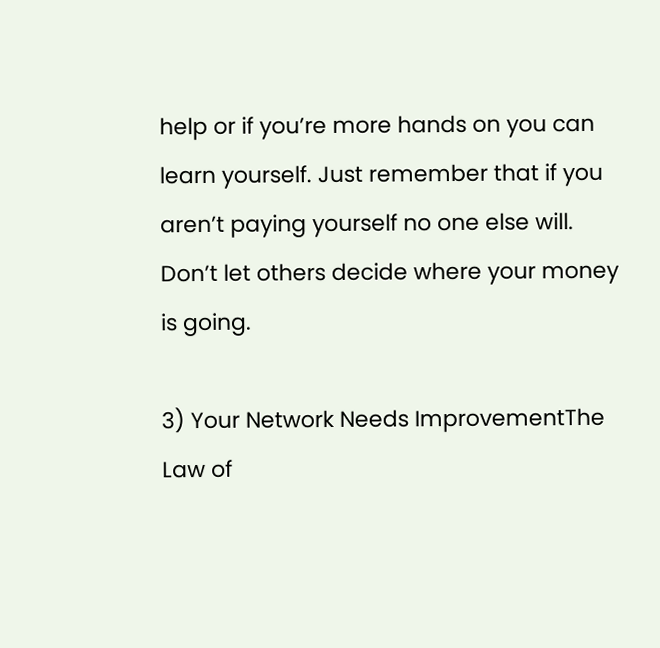help or if you’re more hands on you can learn yourself. Just remember that if you aren’t paying yourself no one else will. Don’t let others decide where your money is going.

3) Your Network Needs ImprovementThe Law of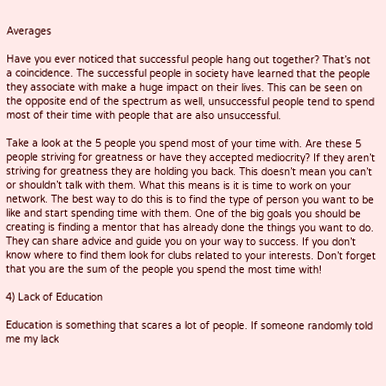Averages

Have you ever noticed that successful people hang out together? That’s not a coincidence. The successful people in society have learned that the people they associate with make a huge impact on their lives. This can be seen on the opposite end of the spectrum as well, unsuccessful people tend to spend most of their time with people that are also unsuccessful.

Take a look at the 5 people you spend most of your time with. Are these 5 people striving for greatness or have they accepted mediocrity? If they aren’t striving for greatness they are holding you back. This doesn’t mean you can’t or shouldn’t talk with them. What this means is it is time to work on your network. The best way to do this is to find the type of person you want to be like and start spending time with them. One of the big goals you should be creating is finding a mentor that has already done the things you want to do. They can share advice and guide you on your way to success. If you don’t know where to find them look for clubs related to your interests. Don’t forget that you are the sum of the people you spend the most time with!

4) Lack of Education

Education is something that scares a lot of people. If someone randomly told me my lack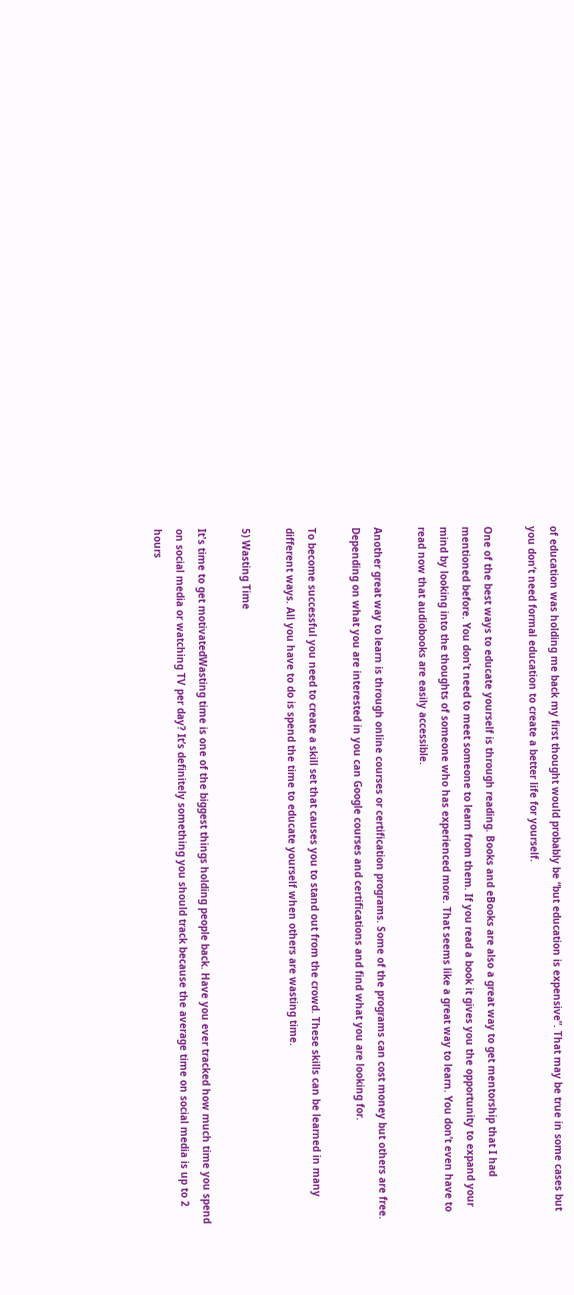of education was holding me back my first thought would probably be “but education is expensive”. That may be true in some cases but you don’t need formal education to create a better life for yourself.

One of the best ways to educate yourself is through reading. Books and eBooks are also a great way to get mentorship that I had mentioned before. You don’t need to meet someone to learn from them. If you read a book it gives you the opportunity to expand your mind by looking into the thoughts of someone who has experienced more. That seems like a great way to learn. You don’t even have to read now that audiobooks are easily accessible.

Another great way to learn is through online courses or certification programs. Some of the programs can cost money but others are free. Depending on what you are interested in you can Google courses and certifications and find what you are looking for.

To become successful you need to create a skill set that causes you to stand out from the crowd. These skills can be learned in many different ways. All you have to do is spend the time to educate yourself when others are wasting time.

5) Wasting Time

It's time to get motivatedWasting time is one of the biggest things holding people back. Have you ever tracked how much time you spend on social media or watching TV per day? It’s definitely something you should track because the average time on social media is up to 2 hours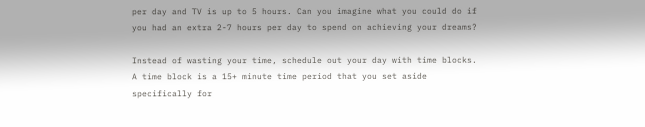per day and TV is up to 5 hours. Can you imagine what you could do if you had an extra 2-7 hours per day to spend on achieving your dreams?

Instead of wasting your time, schedule out your day with time blocks. A time block is a 15+ minute time period that you set aside specifically for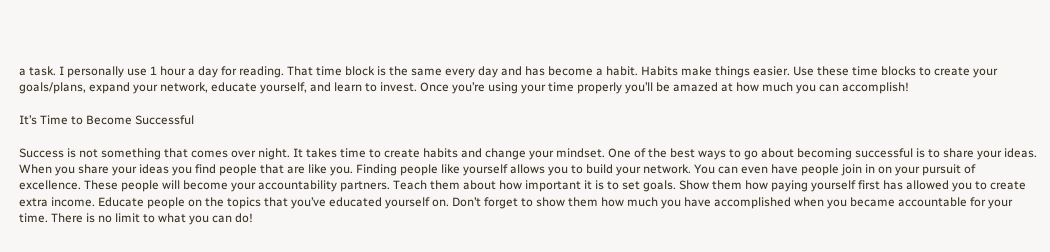a task. I personally use 1 hour a day for reading. That time block is the same every day and has become a habit. Habits make things easier. Use these time blocks to create your goals/plans, expand your network, educate yourself, and learn to invest. Once you’re using your time properly you’ll be amazed at how much you can accomplish!

It’s Time to Become Successful

Success is not something that comes over night. It takes time to create habits and change your mindset. One of the best ways to go about becoming successful is to share your ideas. When you share your ideas you find people that are like you. Finding people like yourself allows you to build your network. You can even have people join in on your pursuit of excellence. These people will become your accountability partners. Teach them about how important it is to set goals. Show them how paying yourself first has allowed you to create extra income. Educate people on the topics that you’ve educated yourself on. Don’t forget to show them how much you have accomplished when you became accountable for your time. There is no limit to what you can do!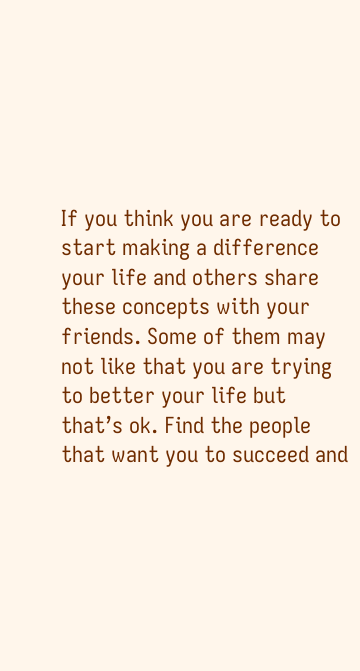If you think you are ready to start making a difference your life and others share these concepts with your friends. Some of them may not like that you are trying to better your life but that’s ok. Find the people that want you to succeed and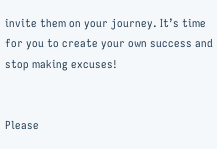invite them on your journey. It’s time for you to create your own success and stop making excuses!


Please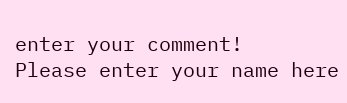enter your comment!
Please enter your name here